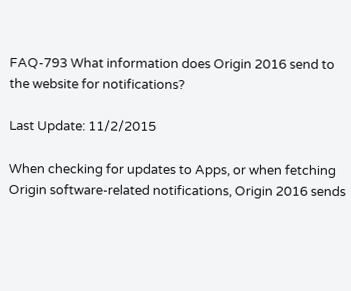FAQ-793 What information does Origin 2016 send to the website for notifications?

Last Update: 11/2/2015

When checking for updates to Apps, or when fetching Origin software-related notifications, Origin 2016 sends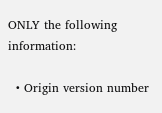ONLY the following information:

  • Origin version number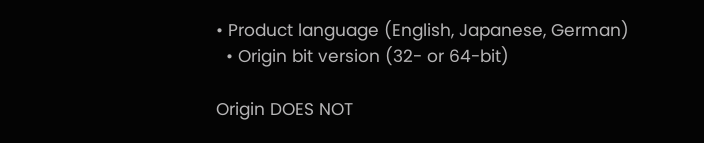• Product language (English, Japanese, German)
  • Origin bit version (32- or 64-bit)

Origin DOES NOT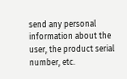send any personal information about the user, the product serial number, etc.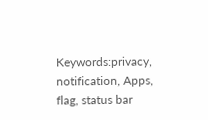Keywords:privacy, notification, Apps, flag, status bar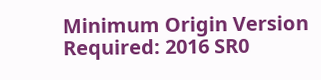Minimum Origin Version Required: 2016 SR0